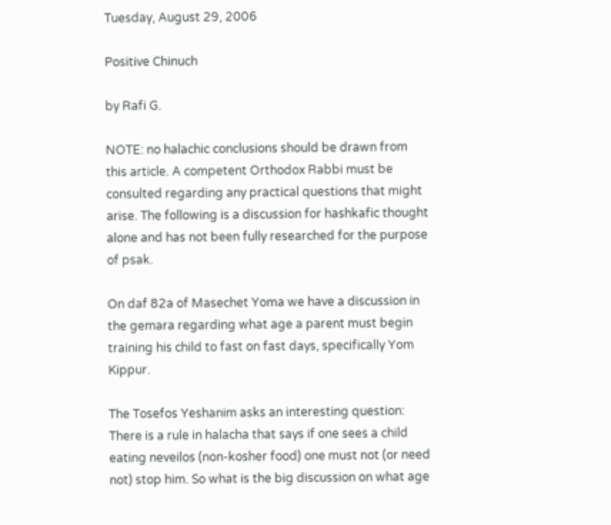Tuesday, August 29, 2006

Positive Chinuch

by Rafi G.

NOTE: no halachic conclusions should be drawn from this article. A competent Orthodox Rabbi must be consulted regarding any practical questions that might arise. The following is a discussion for hashkafic thought alone and has not been fully researched for the purpose of psak.

On daf 82a of Masechet Yoma we have a discussion in the gemara regarding what age a parent must begin training his child to fast on fast days, specifically Yom Kippur.

The Tosefos Yeshanim asks an interesting question: There is a rule in halacha that says if one sees a child eating neveilos (non-kosher food) one must not (or need not) stop him. So what is the big discussion on what age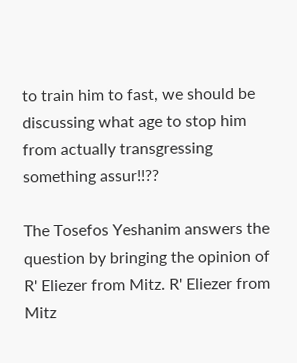to train him to fast, we should be discussing what age to stop him from actually transgressing something assur!!??

The Tosefos Yeshanim answers the question by bringing the opinion of R' Eliezer from Mitz. R' Eliezer from Mitz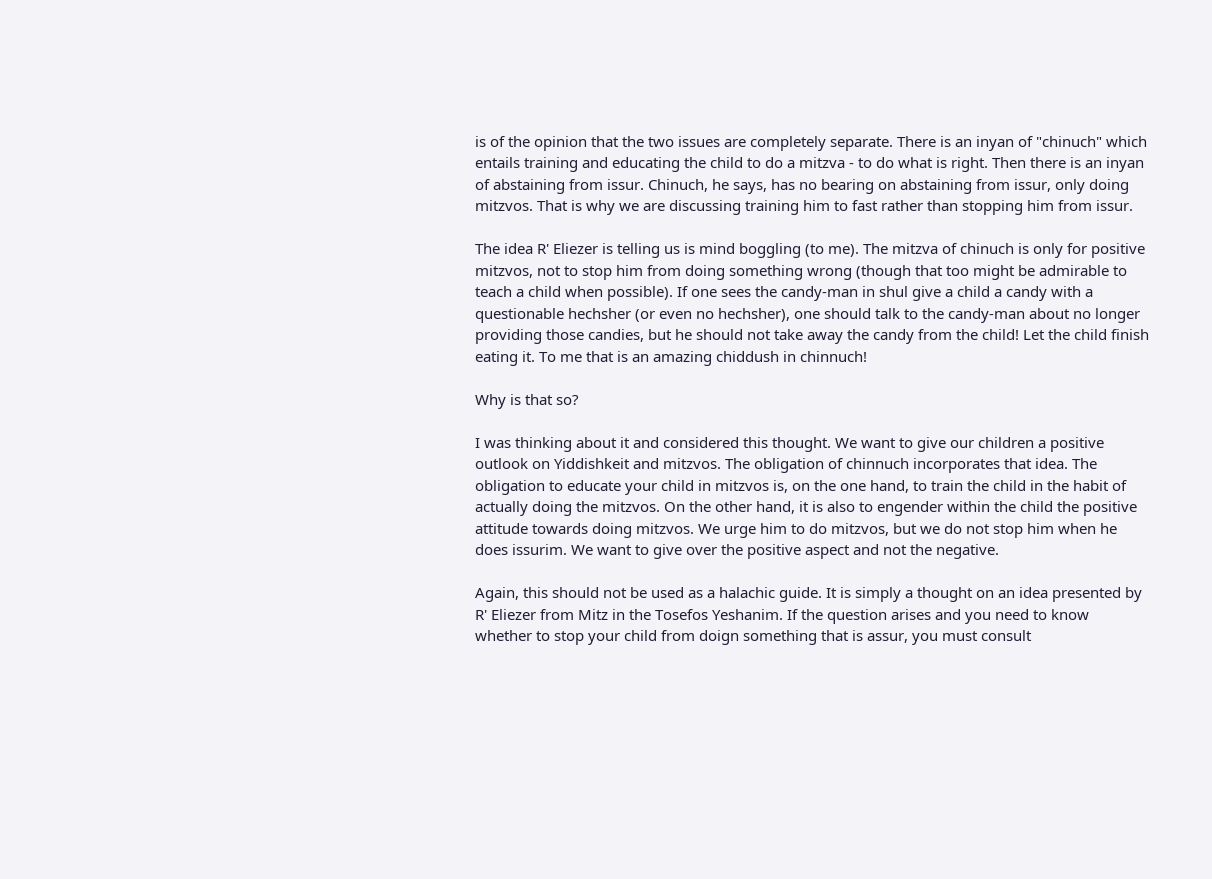is of the opinion that the two issues are completely separate. There is an inyan of "chinuch" which entails training and educating the child to do a mitzva - to do what is right. Then there is an inyan of abstaining from issur. Chinuch, he says, has no bearing on abstaining from issur, only doing mitzvos. That is why we are discussing training him to fast rather than stopping him from issur.

The idea R' Eliezer is telling us is mind boggling (to me). The mitzva of chinuch is only for positive mitzvos, not to stop him from doing something wrong (though that too might be admirable to teach a child when possible). If one sees the candy-man in shul give a child a candy with a questionable hechsher (or even no hechsher), one should talk to the candy-man about no longer providing those candies, but he should not take away the candy from the child! Let the child finish eating it. To me that is an amazing chiddush in chinnuch!

Why is that so?

I was thinking about it and considered this thought. We want to give our children a positive outlook on Yiddishkeit and mitzvos. The obligation of chinnuch incorporates that idea. The obligation to educate your child in mitzvos is, on the one hand, to train the child in the habit of actually doing the mitzvos. On the other hand, it is also to engender within the child the positive attitude towards doing mitzvos. We urge him to do mitzvos, but we do not stop him when he does issurim. We want to give over the positive aspect and not the negative.

Again, this should not be used as a halachic guide. It is simply a thought on an idea presented by R' Eliezer from Mitz in the Tosefos Yeshanim. If the question arises and you need to know whether to stop your child from doign something that is assur, you must consult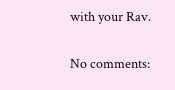with your Rav.

No comments: